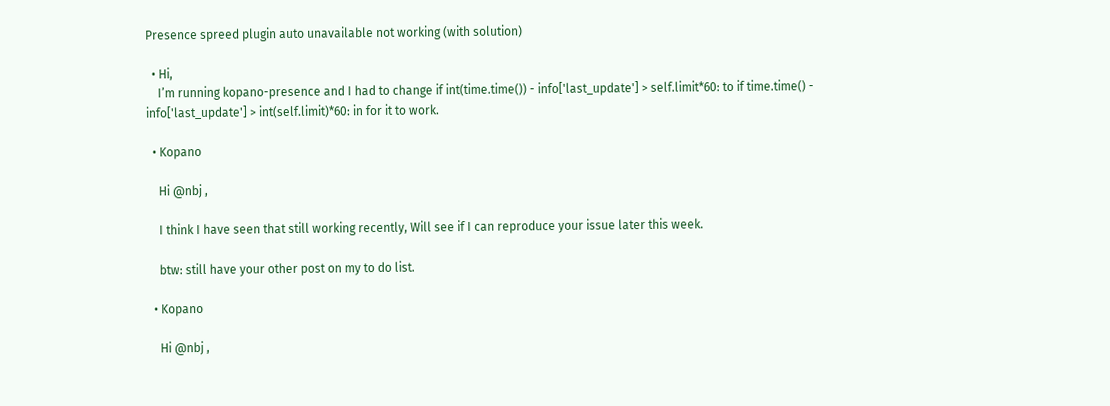Presence spreed plugin auto unavailable not working (with solution)

  • Hi,
    I’m running kopano-presence and I had to change if int(time.time()) - info['last_update'] > self.limit*60: to if time.time() - info['last_update'] > int(self.limit)*60: in for it to work.

  • Kopano

    Hi @nbj ,

    I think I have seen that still working recently, Will see if I can reproduce your issue later this week.

    btw: still have your other post on my to do list.

  • Kopano

    Hi @nbj ,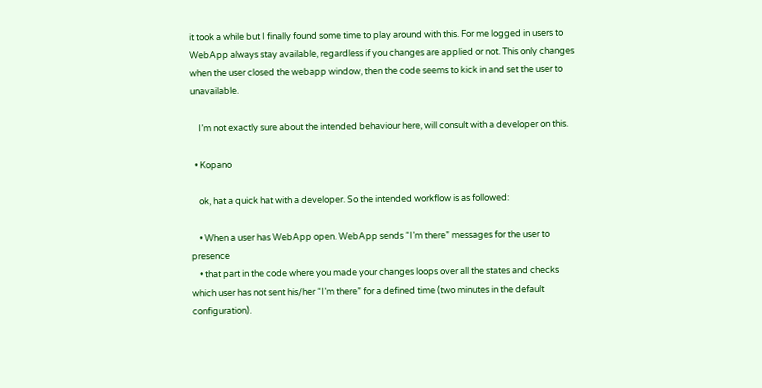it took a while but I finally found some time to play around with this. For me logged in users to WebApp always stay available, regardless if you changes are applied or not. This only changes when the user closed the webapp window, then the code seems to kick in and set the user to unavailable.

    I’m not exactly sure about the intended behaviour here, will consult with a developer on this.

  • Kopano

    ok, hat a quick hat with a developer. So the intended workflow is as followed:

    • When a user has WebApp open. WebApp sends “I’m there” messages for the user to presence
    • that part in the code where you made your changes loops over all the states and checks which user has not sent his/her “I’m there” for a defined time (two minutes in the default configuration).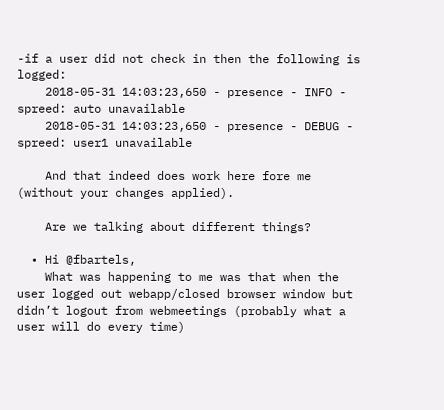-if a user did not check in then the following is logged:
    2018-05-31 14:03:23,650 - presence - INFO - spreed: auto unavailable
    2018-05-31 14:03:23,650 - presence - DEBUG - spreed: user1 unavailable

    And that indeed does work here fore me (without your changes applied).

    Are we talking about different things?

  • Hi @fbartels,
    What was happening to me was that when the user logged out webapp/closed browser window but didn’t logout from webmeetings (probably what a user will do every time)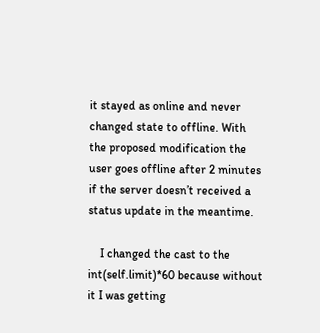it stayed as online and never changed state to offline. With the proposed modification the user goes offline after 2 minutes if the server doesn’t received a status update in the meantime.

    I changed the cast to the int(self.limit)*60 because without it I was getting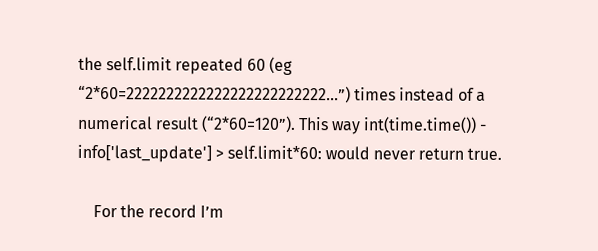the self.limit repeated 60 (eg “2*60=2222222222222222222222222…”) times instead of a numerical result (“2*60=120”). This way int(time.time()) - info['last_update'] > self.limit*60: would never return true.

    For the record I’m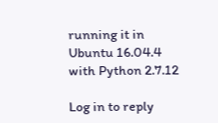running it in Ubuntu 16.04.4 with Python 2.7.12

Log in to reply